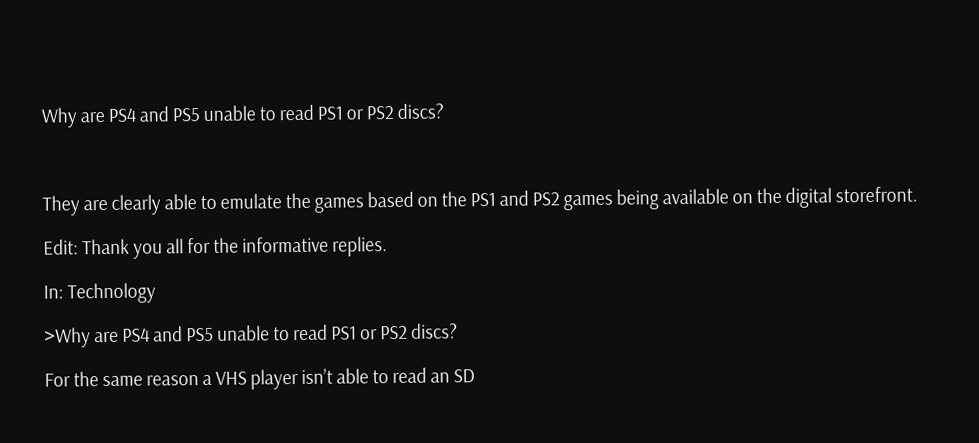Why are PS4 and PS5 unable to read PS1 or PS2 discs?



They are clearly able to emulate the games based on the PS1 and PS2 games being available on the digital storefront.

Edit: Thank you all for the informative replies.

In: Technology

>Why are PS4 and PS5 unable to read PS1 or PS2 discs?

For the same reason a VHS player isn’t able to read an SD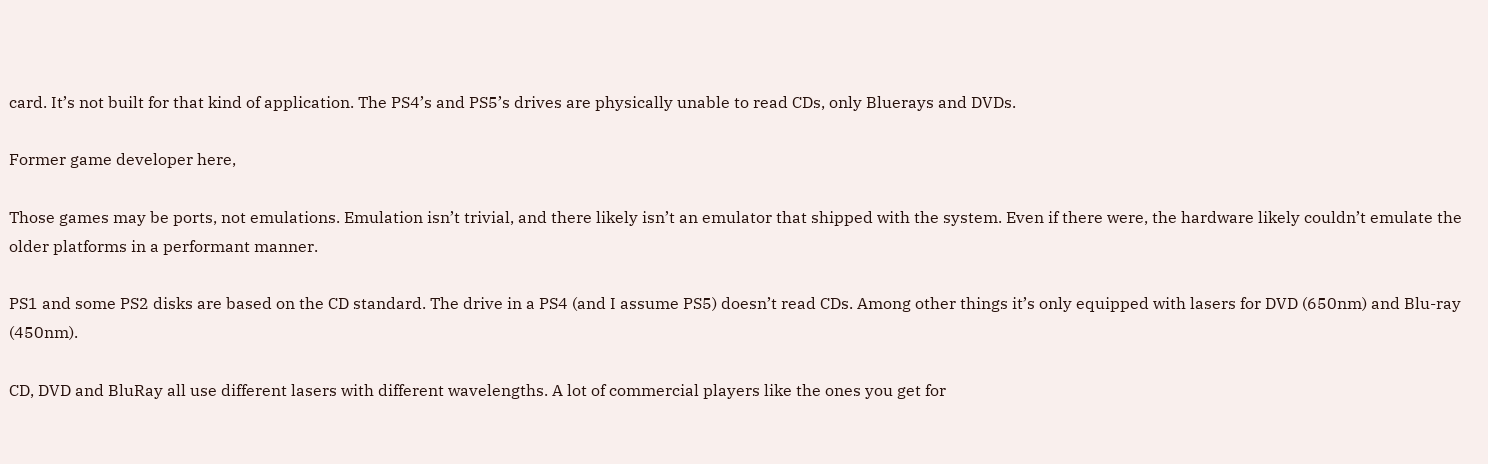card. It’s not built for that kind of application. The PS4’s and PS5’s drives are physically unable to read CDs, only Bluerays and DVDs.

Former game developer here,

Those games may be ports, not emulations. Emulation isn’t trivial, and there likely isn’t an emulator that shipped with the system. Even if there were, the hardware likely couldn’t emulate the older platforms in a performant manner.

PS1 and some PS2 disks are based on the CD standard. The drive in a PS4 (and I assume PS5) doesn’t read CDs. Among other things it’s only equipped with lasers for DVD (650nm) and Blu-ray (450nm).

CD, DVD and BluRay all use different lasers with different wavelengths. A lot of commercial players like the ones you get for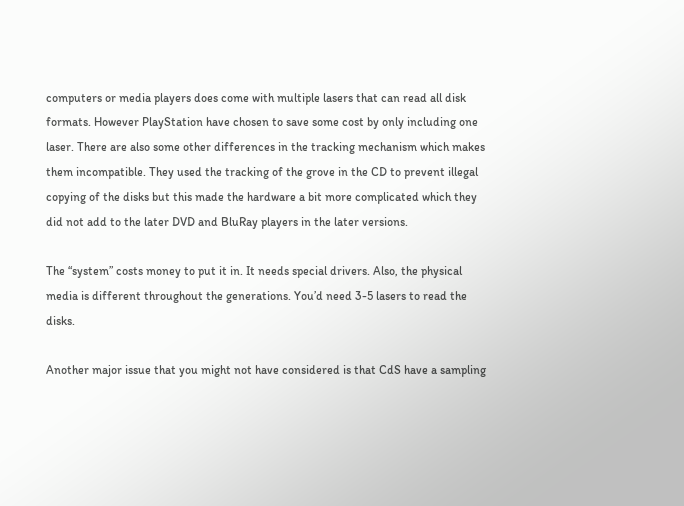computers or media players does come with multiple lasers that can read all disk formats. However PlayStation have chosen to save some cost by only including one laser. There are also some other differences in the tracking mechanism which makes them incompatible. They used the tracking of the grove in the CD to prevent illegal copying of the disks but this made the hardware a bit more complicated which they did not add to the later DVD and BluRay players in the later versions.

The “system” costs money to put it in. It needs special drivers. Also, the physical media is different throughout the generations. You’d need 3-5 lasers to read the disks.

Another major issue that you might not have considered is that CdS have a sampling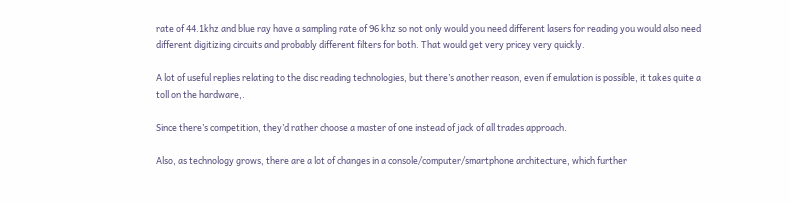rate of 44.1khz and blue ray have a sampling rate of 96 khz so not only would you need different lasers for reading you would also need different digitizing circuits and probably different filters for both. That would get very pricey very quickly.

A lot of useful replies relating to the disc reading technologies, but there’s another reason, even if emulation is possible, it takes quite a toll on the hardware,.

Since there’s competition, they’d rather choose a master of one instead of jack of all trades approach.

Also, as technology grows, there are a lot of changes in a console/computer/smartphone architecture, which further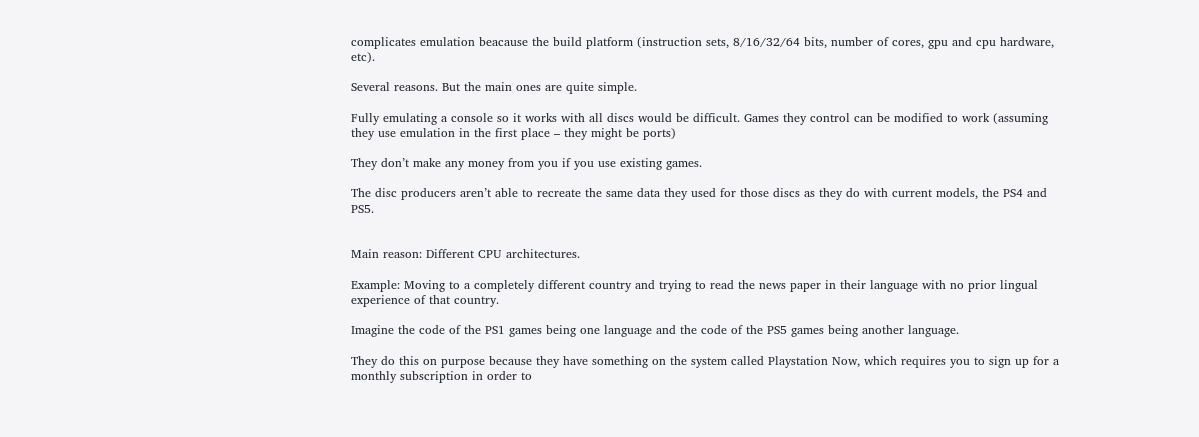complicates emulation beacause the build platform (instruction sets, 8/16/32/64 bits, number of cores, gpu and cpu hardware, etc).

Several reasons. But the main ones are quite simple.

Fully emulating a console so it works with all discs would be difficult. Games they control can be modified to work (assuming they use emulation in the first place – they might be ports)

They don’t make any money from you if you use existing games.

The disc producers aren’t able to recreate the same data they used for those discs as they do with current models, the PS4 and PS5.


Main reason: Different CPU architectures.

Example: Moving to a completely different country and trying to read the news paper in their language with no prior lingual experience of that country.

Imagine the code of the PS1 games being one language and the code of the PS5 games being another language.

They do this on purpose because they have something on the system called Playstation Now, which requires you to sign up for a monthly subscription in order to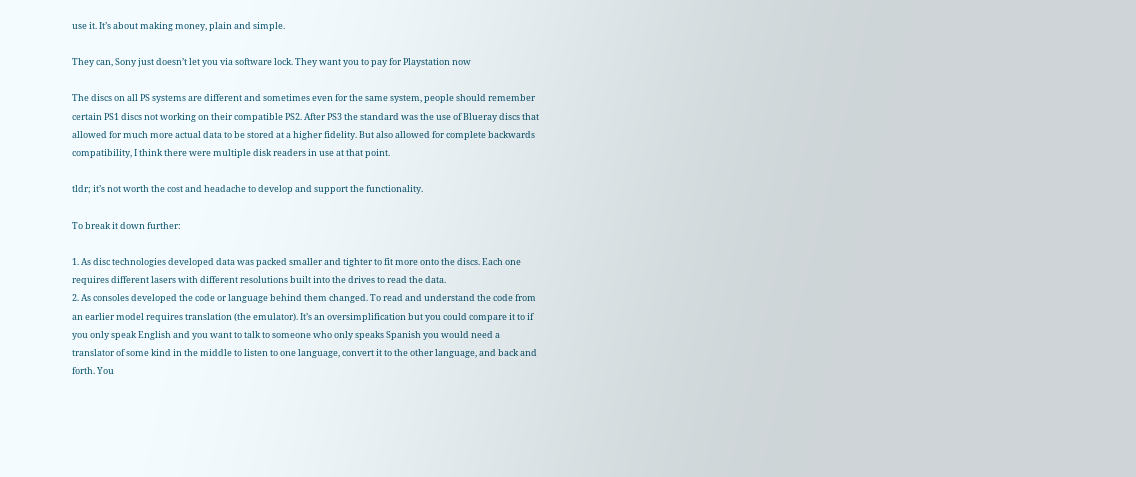use it. It’s about making money, plain and simple.

They can, Sony just doesn’t let you via software lock. They want you to pay for Playstation now

The discs on all PS systems are different and sometimes even for the same system, people should remember certain PS1 discs not working on their compatible PS2. After PS3 the standard was the use of Blueray discs that allowed for much more actual data to be stored at a higher fidelity. But also allowed for complete backwards compatibility, I think there were multiple disk readers in use at that point.

tldr; it’s not worth the cost and headache to develop and support the functionality.

To break it down further:

1. As disc technologies developed data was packed smaller and tighter to fit more onto the discs. Each one requires different lasers with different resolutions built into the drives to read the data.
2. As consoles developed the code or language behind them changed. To read and understand the code from an earlier model requires translation (the emulator). It’s an oversimplification but you could compare it to if you only speak English and you want to talk to someone who only speaks Spanish you would need a translator of some kind in the middle to listen to one language, convert it to the other language, and back and forth. You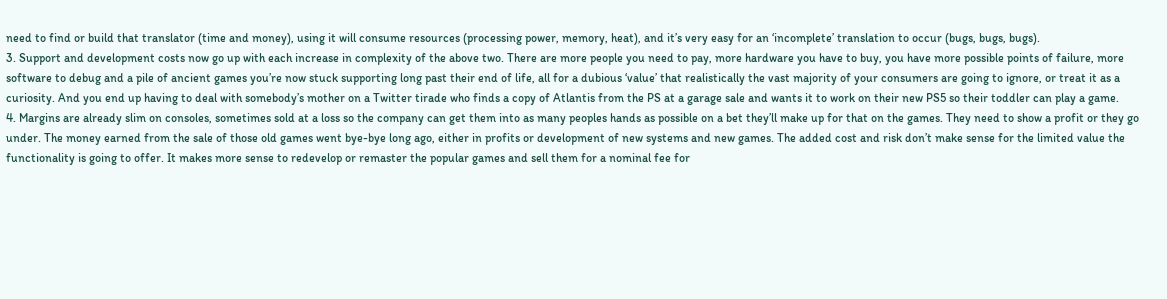need to find or build that translator (time and money), using it will consume resources (processing power, memory, heat), and it’s very easy for an ‘incomplete’ translation to occur (bugs, bugs, bugs).
3. Support and development costs now go up with each increase in complexity of the above two. There are more people you need to pay, more hardware you have to buy, you have more possible points of failure, more software to debug and a pile of ancient games you’re now stuck supporting long past their end of life, all for a dubious ‘value’ that realistically the vast majority of your consumers are going to ignore, or treat it as a curiosity. And you end up having to deal with somebody’s mother on a Twitter tirade who finds a copy of Atlantis from the PS at a garage sale and wants it to work on their new PS5 so their toddler can play a game.
4. Margins are already slim on consoles, sometimes sold at a loss so the company can get them into as many peoples hands as possible on a bet they’ll make up for that on the games. They need to show a profit or they go under. The money earned from the sale of those old games went bye-bye long ago, either in profits or development of new systems and new games. The added cost and risk don’t make sense for the limited value the functionality is going to offer. It makes more sense to redevelop or remaster the popular games and sell them for a nominal fee for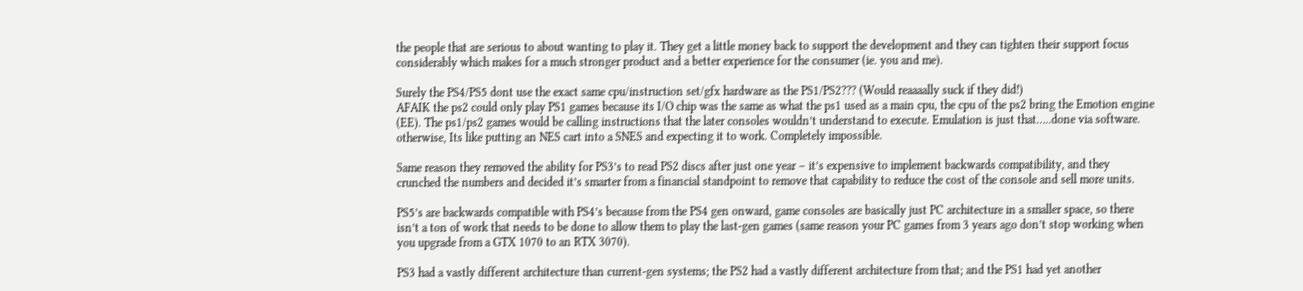the people that are serious to about wanting to play it. They get a little money back to support the development and they can tighten their support focus considerably which makes for a much stronger product and a better experience for the consumer (ie. you and me).

Surely the PS4/PS5 dont use the exact same cpu/instruction set/gfx hardware as the PS1/PS2??? (Would reaaaally suck if they did!)
AFAIK the ps2 could only play PS1 games because its I/O chip was the same as what the ps1 used as a main cpu, the cpu of the ps2 bring the Emotion engine (EE). The ps1/ps2 games would be calling instructions that the later consoles wouldn’t understand to execute. Emulation is just that…..done via software.
otherwise, Its like putting an NES cart into a SNES and expecting it to work. Completely impossible.

Same reason they removed the ability for PS3’s to read PS2 discs after just one year – it’s expensive to implement backwards compatibility, and they crunched the numbers and decided it’s smarter from a financial standpoint to remove that capability to reduce the cost of the console and sell more units.

PS5’s are backwards compatible with PS4’s because from the PS4 gen onward, game consoles are basically just PC architecture in a smaller space, so there isn’t a ton of work that needs to be done to allow them to play the last-gen games (same reason your PC games from 3 years ago don’t stop working when you upgrade from a GTX 1070 to an RTX 3070).

PS3 had a vastly different architecture than current-gen systems; the PS2 had a vastly different architecture from that; and the PS1 had yet another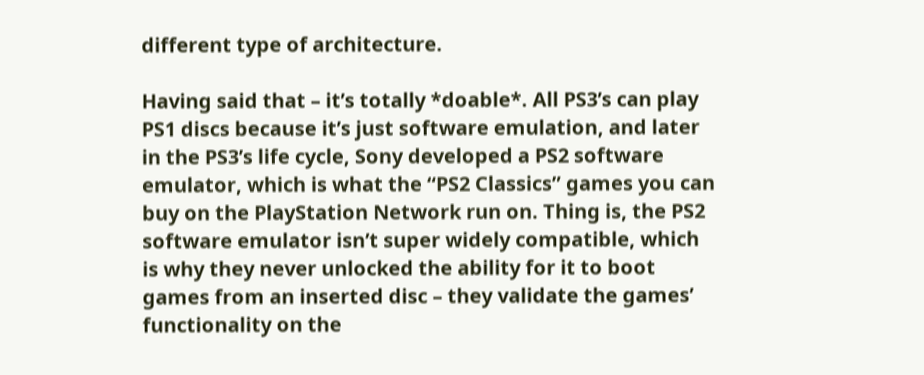different type of architecture.

Having said that – it’s totally *doable*. All PS3’s can play PS1 discs because it’s just software emulation, and later in the PS3’s life cycle, Sony developed a PS2 software emulator, which is what the “PS2 Classics” games you can buy on the PlayStation Network run on. Thing is, the PS2 software emulator isn’t super widely compatible, which is why they never unlocked the ability for it to boot games from an inserted disc – they validate the games’ functionality on the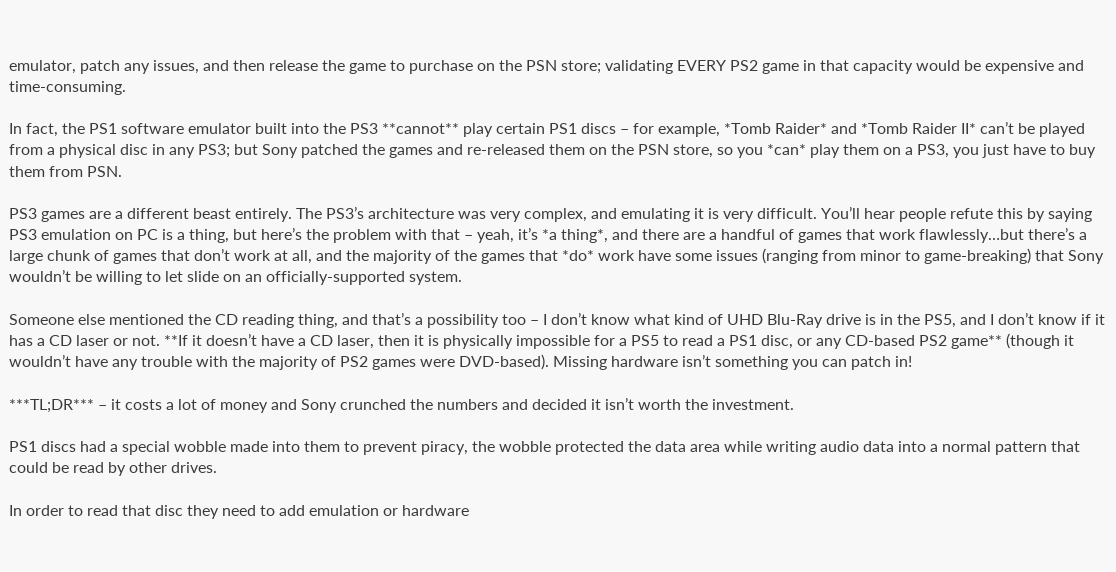emulator, patch any issues, and then release the game to purchase on the PSN store; validating EVERY PS2 game in that capacity would be expensive and time-consuming.

In fact, the PS1 software emulator built into the PS3 **cannot** play certain PS1 discs – for example, *Tomb Raider* and *Tomb Raider II* can’t be played from a physical disc in any PS3; but Sony patched the games and re-released them on the PSN store, so you *can* play them on a PS3, you just have to buy them from PSN.

PS3 games are a different beast entirely. The PS3’s architecture was very complex, and emulating it is very difficult. You’ll hear people refute this by saying PS3 emulation on PC is a thing, but here’s the problem with that – yeah, it’s *a thing*, and there are a handful of games that work flawlessly…but there’s a large chunk of games that don’t work at all, and the majority of the games that *do* work have some issues (ranging from minor to game-breaking) that Sony wouldn’t be willing to let slide on an officially-supported system.

Someone else mentioned the CD reading thing, and that’s a possibility too – I don’t know what kind of UHD Blu-Ray drive is in the PS5, and I don’t know if it has a CD laser or not. **If it doesn’t have a CD laser, then it is physically impossible for a PS5 to read a PS1 disc, or any CD-based PS2 game** (though it wouldn’t have any trouble with the majority of PS2 games were DVD-based). Missing hardware isn’t something you can patch in!

***TL;DR*** – it costs a lot of money and Sony crunched the numbers and decided it isn’t worth the investment.

PS1 discs had a special wobble made into them to prevent piracy, the wobble protected the data area while writing audio data into a normal pattern that could be read by other drives.

In order to read that disc they need to add emulation or hardware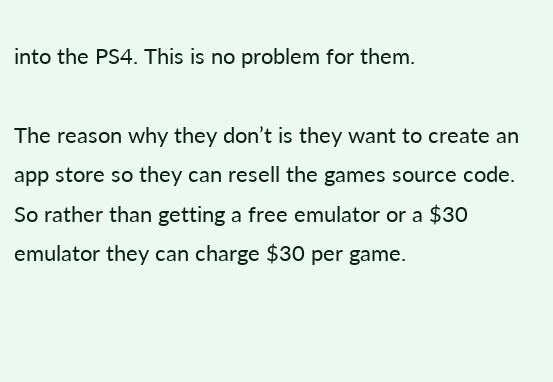into the PS4. This is no problem for them.

The reason why they don’t is they want to create an app store so they can resell the games source code. So rather than getting a free emulator or a $30 emulator they can charge $30 per game.